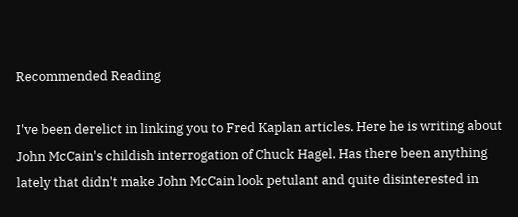Recommended Reading

I've been derelict in linking you to Fred Kaplan articles. Here he is writing about John McCain's childish interrogation of Chuck Hagel. Has there been anything lately that didn't make John McCain look petulant and quite disinterested in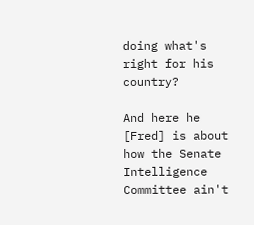doing what's right for his country?

And here he [Fred] is about how the Senate Intelligence Committee ain't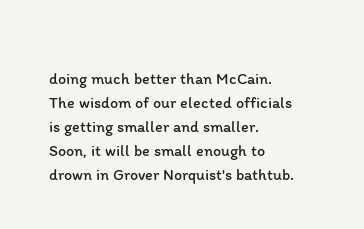doing much better than McCain. The wisdom of our elected officials is getting smaller and smaller. Soon, it will be small enough to drown in Grover Norquist's bathtub.